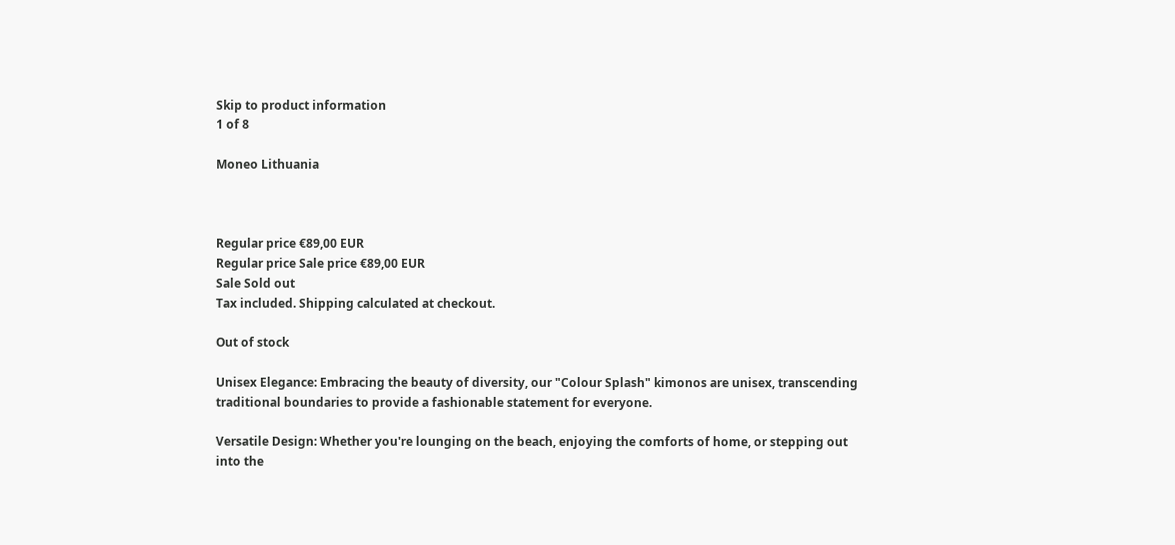Skip to product information
1 of 8

Moneo Lithuania



Regular price €89,00 EUR
Regular price Sale price €89,00 EUR
Sale Sold out
Tax included. Shipping calculated at checkout.

Out of stock

Unisex Elegance: Embracing the beauty of diversity, our "Colour Splash" kimonos are unisex, transcending traditional boundaries to provide a fashionable statement for everyone.

Versatile Design: Whether you're lounging on the beach, enjoying the comforts of home, or stepping out into the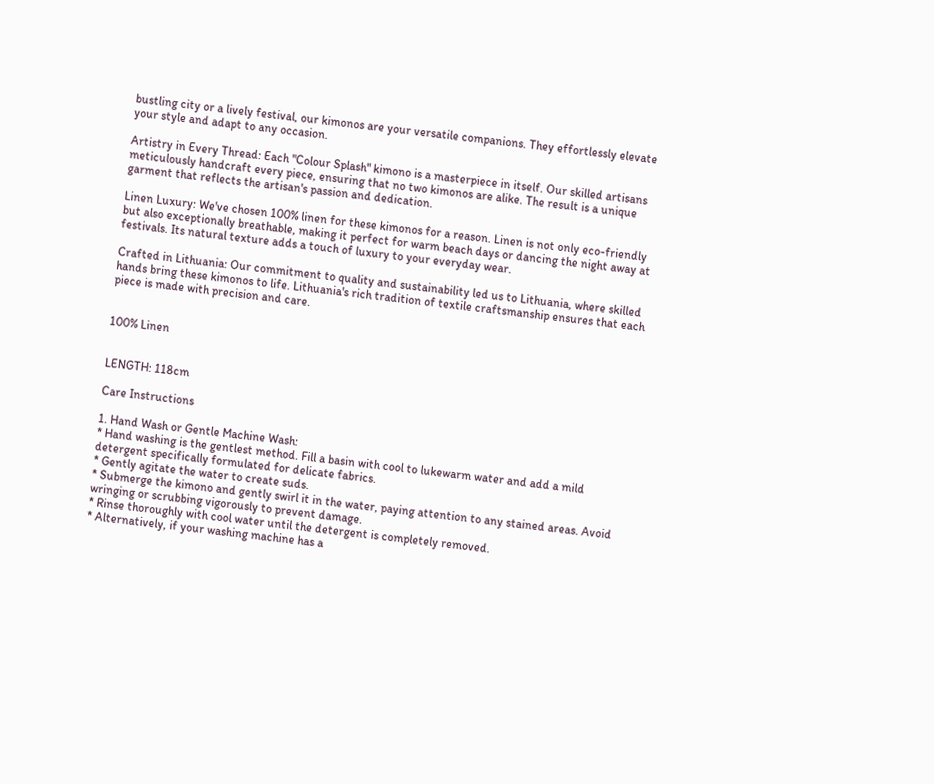bustling city or a lively festival, our kimonos are your versatile companions. They effortlessly elevate your style and adapt to any occasion.

Artistry in Every Thread: Each "Colour Splash" kimono is a masterpiece in itself. Our skilled artisans meticulously handcraft every piece, ensuring that no two kimonos are alike. The result is a unique garment that reflects the artisan's passion and dedication.

Linen Luxury: We've chosen 100% linen for these kimonos for a reason. Linen is not only eco-friendly but also exceptionally breathable, making it perfect for warm beach days or dancing the night away at festivals. Its natural texture adds a touch of luxury to your everyday wear.

Crafted in Lithuania: Our commitment to quality and sustainability led us to Lithuania, where skilled hands bring these kimonos to life. Lithuania's rich tradition of textile craftsmanship ensures that each piece is made with precision and care.


100% Linen


LENGTH: 118cm

Care Instructions

1. Hand Wash or Gentle Machine Wash:
* Hand washing is the gentlest method. Fill a basin with cool to lukewarm water and add a mild detergent specifically formulated for delicate fabrics.
* Gently agitate the water to create suds.
* Submerge the kimono and gently swirl it in the water, paying attention to any stained areas. Avoid wringing or scrubbing vigorously to prevent damage.
* Rinse thoroughly with cool water until the detergent is completely removed.
* Alternatively, if your washing machine has a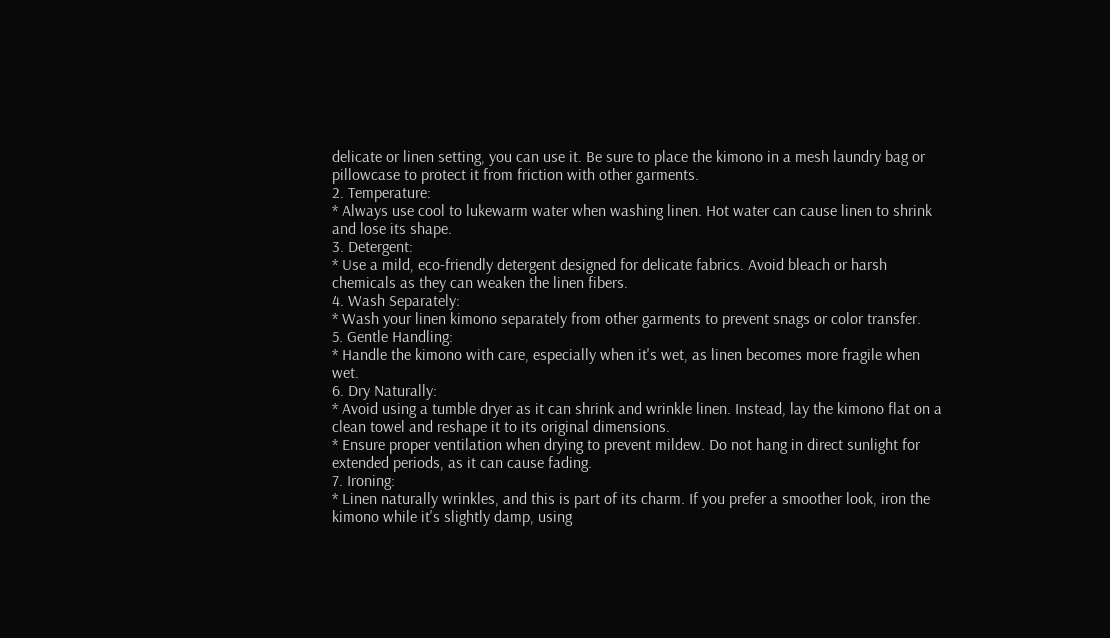delicate or linen setting, you can use it. Be sure to place the kimono in a mesh laundry bag or pillowcase to protect it from friction with other garments.
2. Temperature:
* Always use cool to lukewarm water when washing linen. Hot water can cause linen to shrink and lose its shape.
3. Detergent:
* Use a mild, eco-friendly detergent designed for delicate fabrics. Avoid bleach or harsh chemicals as they can weaken the linen fibers.
4. Wash Separately:
* Wash your linen kimono separately from other garments to prevent snags or color transfer.
5. Gentle Handling:
* Handle the kimono with care, especially when it's wet, as linen becomes more fragile when wet.
6. Dry Naturally:
* Avoid using a tumble dryer as it can shrink and wrinkle linen. Instead, lay the kimono flat on a clean towel and reshape it to its original dimensions.
* Ensure proper ventilation when drying to prevent mildew. Do not hang in direct sunlight for extended periods, as it can cause fading.
7. Ironing:
* Linen naturally wrinkles, and this is part of its charm. If you prefer a smoother look, iron the kimono while it's slightly damp, using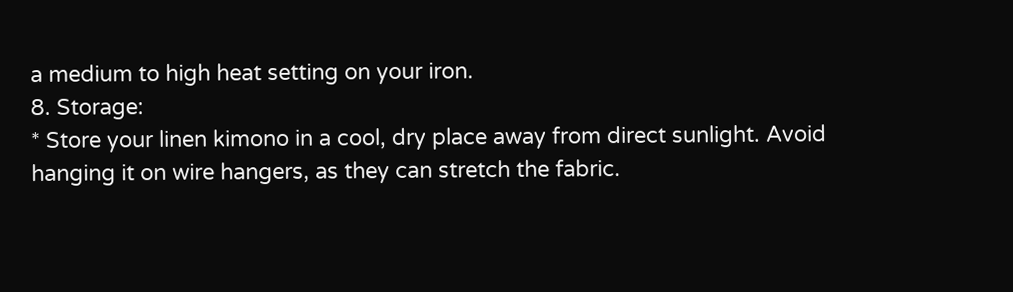a medium to high heat setting on your iron.
8. Storage:
* Store your linen kimono in a cool, dry place away from direct sunlight. Avoid hanging it on wire hangers, as they can stretch the fabric.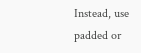Instead, use padded or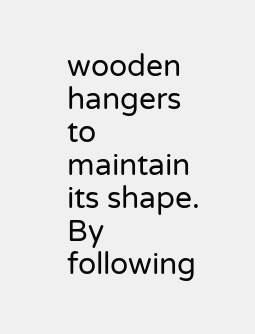wooden hangers to maintain its shape.
By following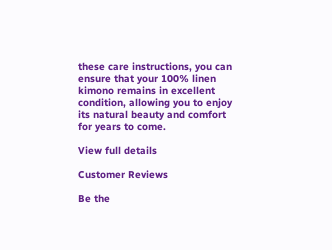these care instructions, you can ensure that your 100% linen kimono remains in excellent condition, allowing you to enjoy its natural beauty and comfort for years to come.

View full details

Customer Reviews

Be the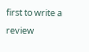first to write a review